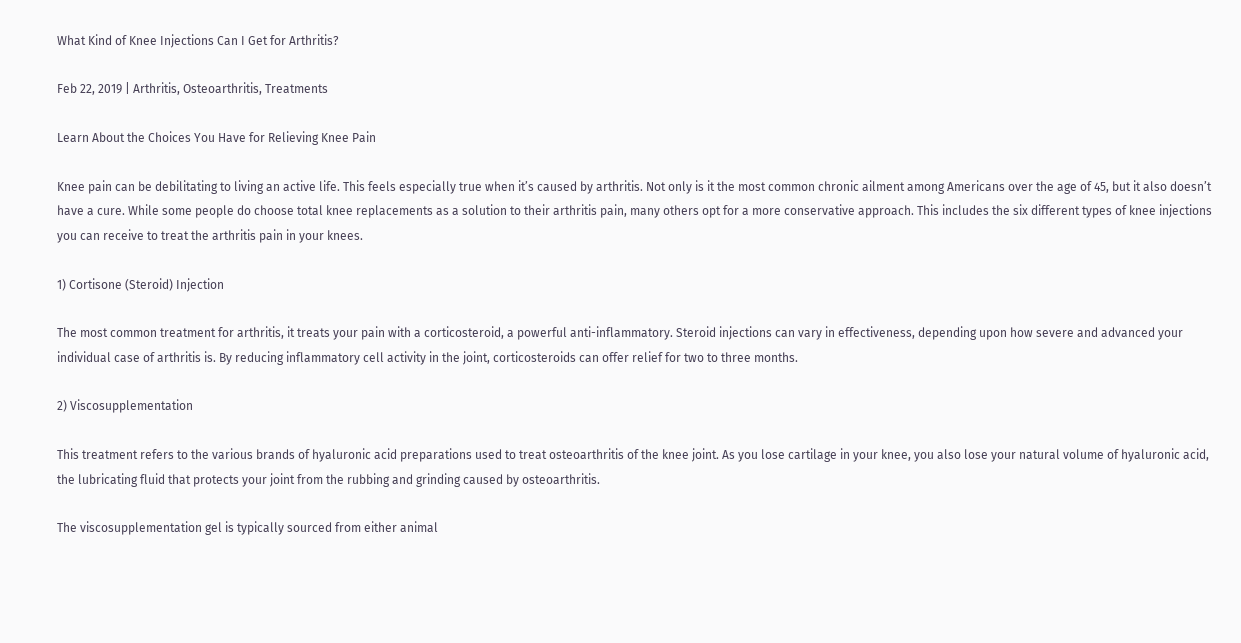What Kind of Knee Injections Can I Get for Arthritis?

Feb 22, 2019 | Arthritis, Osteoarthritis, Treatments

Learn About the Choices You Have for Relieving Knee Pain

Knee pain can be debilitating to living an active life. This feels especially true when it’s caused by arthritis. Not only is it the most common chronic ailment among Americans over the age of 45, but it also doesn’t have a cure. While some people do choose total knee replacements as a solution to their arthritis pain, many others opt for a more conservative approach. This includes the six different types of knee injections you can receive to treat the arthritis pain in your knees.

1) Cortisone (Steroid) Injection

The most common treatment for arthritis, it treats your pain with a corticosteroid, a powerful anti-inflammatory. Steroid injections can vary in effectiveness, depending upon how severe and advanced your individual case of arthritis is. By reducing inflammatory cell activity in the joint, corticosteroids can offer relief for two to three months.

2) Viscosupplementation

This treatment refers to the various brands of hyaluronic acid preparations used to treat osteoarthritis of the knee joint. As you lose cartilage in your knee, you also lose your natural volume of hyaluronic acid, the lubricating fluid that protects your joint from the rubbing and grinding caused by osteoarthritis.

The viscosupplementation gel is typically sourced from either animal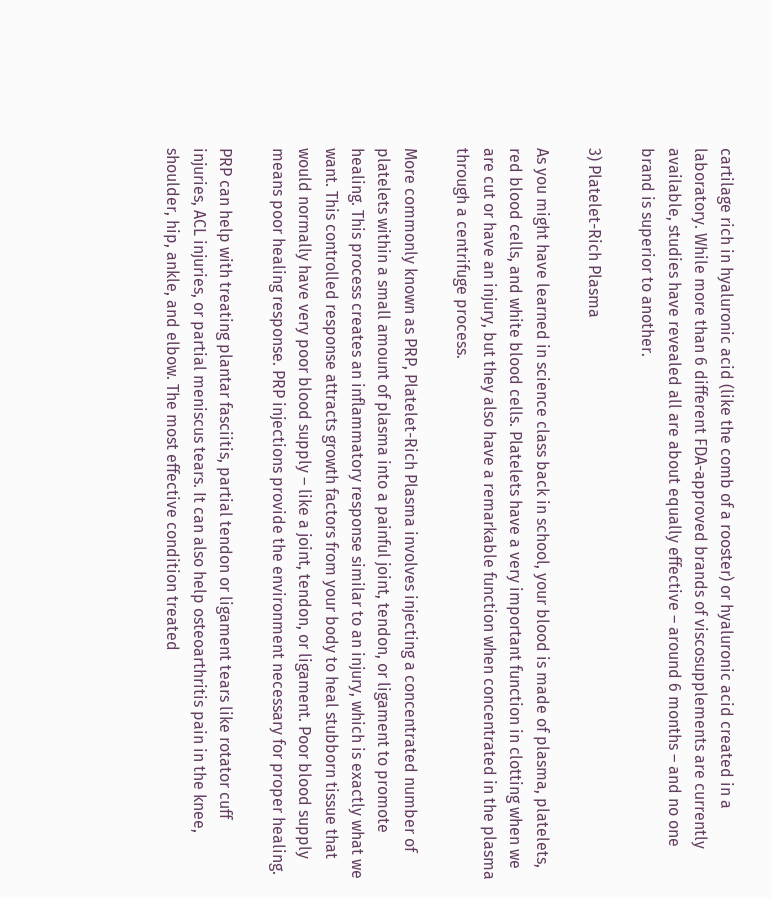cartilage rich in hyaluronic acid (like the comb of a rooster) or hyaluronic acid created in a laboratory. While more than 6 different FDA-approved brands of viscosupplements are currently available, studies have revealed all are about equally effective – around 6 months – and no one brand is superior to another.

3) Platelet-Rich Plasma

As you might have learned in science class back in school, your blood is made of plasma, platelets, red blood cells, and white blood cells. Platelets have a very important function in clotting when we are cut or have an injury, but they also have a remarkable function when concentrated in the plasma through a centrifuge process.

More commonly known as PRP, Platelet-Rich Plasma involves injecting a concentrated number of platelets within a small amount of plasma into a painful joint, tendon, or ligament to promote healing. This process creates an inflammatory response similar to an injury, which is exactly what we want. This controlled response attracts growth factors from your body to heal stubborn tissue that would normally have very poor blood supply – like a joint, tendon, or ligament. Poor blood supply means poor healing response. PRP injections provide the environment necessary for proper healing.

PRP can help with treating plantar fasciitis, partial tendon or ligament tears like rotator cuff injuries, ACL injuries, or partial meniscus tears. It can also help osteoarthritis pain in the knee, shoulder, hip, ankle, and elbow. The most effective condition treated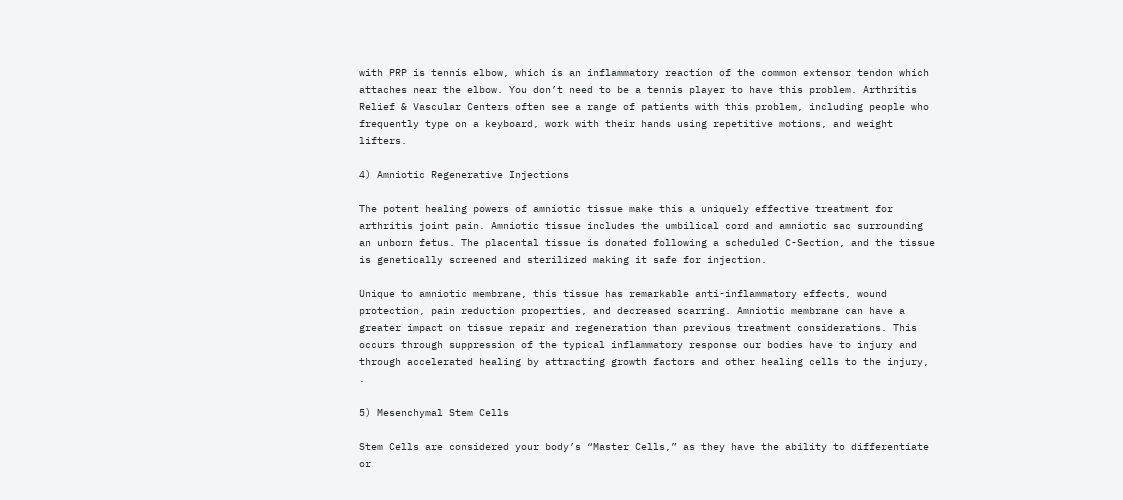with PRP is tennis elbow, which is an inflammatory reaction of the common extensor tendon which attaches near the elbow. You don’t need to be a tennis player to have this problem. Arthritis Relief & Vascular Centers often see a range of patients with this problem, including people who frequently type on a keyboard, work with their hands using repetitive motions, and weight lifters.

4) Amniotic Regenerative Injections

The potent healing powers of amniotic tissue make this a uniquely effective treatment for arthritis joint pain. Amniotic tissue includes the umbilical cord and amniotic sac surrounding an unborn fetus. The placental tissue is donated following a scheduled C-Section, and the tissue is genetically screened and sterilized making it safe for injection.

Unique to amniotic membrane, this tissue has remarkable anti-inflammatory effects, wound protection, pain reduction properties, and decreased scarring. Amniotic membrane can have a greater impact on tissue repair and regeneration than previous treatment considerations. This occurs through suppression of the typical inflammatory response our bodies have to injury and through accelerated healing by attracting growth factors and other healing cells to the injury, .

5) Mesenchymal Stem Cells

Stem Cells are considered your body’s “Master Cells,” as they have the ability to differentiate or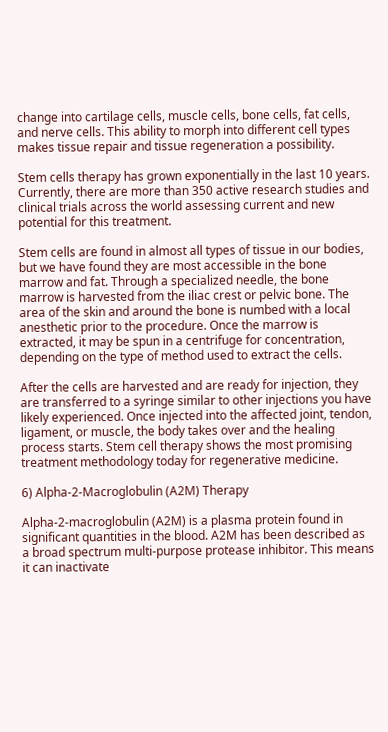change into cartilage cells, muscle cells, bone cells, fat cells, and nerve cells. This ability to morph into different cell types makes tissue repair and tissue regeneration a possibility.

Stem cells therapy has grown exponentially in the last 10 years. Currently, there are more than 350 active research studies and clinical trials across the world assessing current and new potential for this treatment.

Stem cells are found in almost all types of tissue in our bodies, but we have found they are most accessible in the bone marrow and fat. Through a specialized needle, the bone marrow is harvested from the iliac crest or pelvic bone. The area of the skin and around the bone is numbed with a local anesthetic prior to the procedure. Once the marrow is extracted, it may be spun in a centrifuge for concentration, depending on the type of method used to extract the cells.

After the cells are harvested and are ready for injection, they are transferred to a syringe similar to other injections you have likely experienced. Once injected into the affected joint, tendon, ligament, or muscle, the body takes over and the healing process starts. Stem cell therapy shows the most promising treatment methodology today for regenerative medicine.

6) Alpha-2-Macroglobulin (A2M) Therapy

Alpha-2-macroglobulin (A2M) is a plasma protein found in significant quantities in the blood. A2M has been described as a broad spectrum multi-purpose protease inhibitor. This means it can inactivate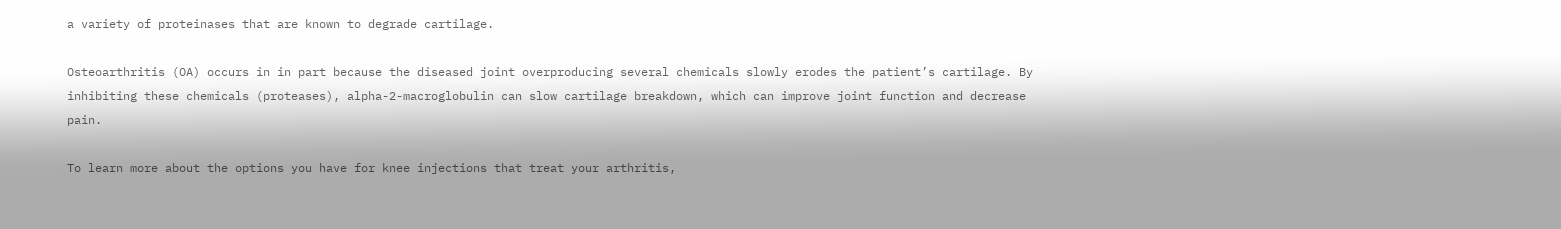a variety of proteinases that are known to degrade cartilage.

Osteoarthritis (OA) occurs in in part because the diseased joint overproducing several chemicals slowly erodes the patient’s cartilage. By inhibiting these chemicals (proteases), alpha-2-macroglobulin can slow cartilage breakdown, which can improve joint function and decrease pain.

To learn more about the options you have for knee injections that treat your arthritis,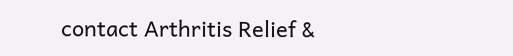contact Arthritis Relief &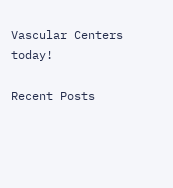Vascular Centers today!

Recent Posts